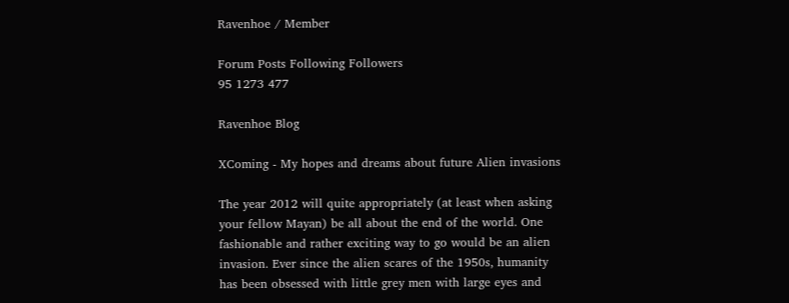Ravenhoe / Member

Forum Posts Following Followers
95 1273 477

Ravenhoe Blog

XComing - My hopes and dreams about future Alien invasions

The year 2012 will quite appropriately (at least when asking your fellow Mayan) be all about the end of the world. One fashionable and rather exciting way to go would be an alien invasion. Ever since the alien scares of the 1950s, humanity has been obsessed with little grey men with large eyes and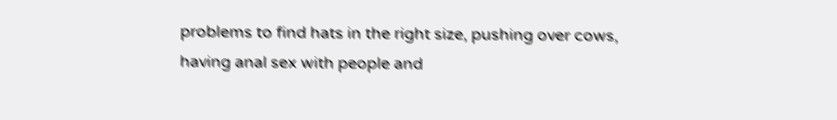problems to find hats in the right size, pushing over cows, having anal sex with people and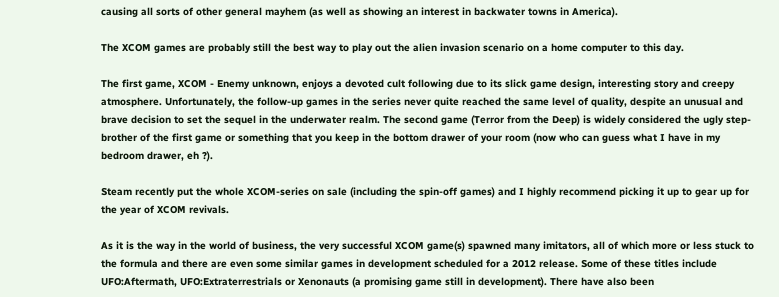causing all sorts of other general mayhem (as well as showing an interest in backwater towns in America).

The XCOM games are probably still the best way to play out the alien invasion scenario on a home computer to this day.

The first game, XCOM - Enemy unknown, enjoys a devoted cult following due to its slick game design, interesting story and creepy atmosphere. Unfortunately, the follow-up games in the series never quite reached the same level of quality, despite an unusual and brave decision to set the sequel in the underwater realm. The second game (Terror from the Deep) is widely considered the ugly step-brother of the first game or something that you keep in the bottom drawer of your room (now who can guess what I have in my bedroom drawer, eh ?).

Steam recently put the whole XCOM-series on sale (including the spin-off games) and I highly recommend picking it up to gear up for the year of XCOM revivals.

As it is the way in the world of business, the very successful XCOM game(s) spawned many imitators, all of which more or less stuck to the formula and there are even some similar games in development scheduled for a 2012 release. Some of these titles include UFO:Aftermath, UFO:Extraterrestrials or Xenonauts (a promising game still in development). There have also been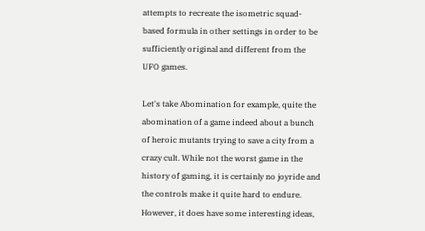attempts to recreate the isometric squad-based formula in other settings in order to be sufficiently original and different from the UFO games.

Let's take Abomination for example, quite the abomination of a game indeed about a bunch of heroic mutants trying to save a city from a crazy cult. While not the worst game in the history of gaming, it is certainly no joyride and the controls make it quite hard to endure. However, it does have some interesting ideas,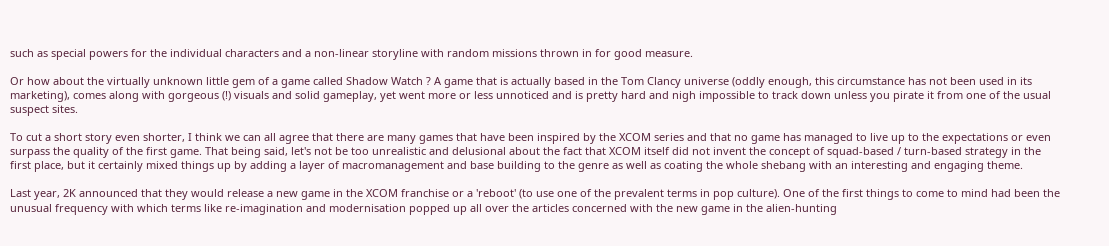such as special powers for the individual characters and a non-linear storyline with random missions thrown in for good measure.

Or how about the virtually unknown little gem of a game called Shadow Watch ? A game that is actually based in the Tom Clancy universe (oddly enough, this circumstance has not been used in its marketing), comes along with gorgeous (!) visuals and solid gameplay, yet went more or less unnoticed and is pretty hard and nigh impossible to track down unless you pirate it from one of the usual suspect sites.

To cut a short story even shorter, I think we can all agree that there are many games that have been inspired by the XCOM series and that no game has managed to live up to the expectations or even surpass the quality of the first game. That being said, let's not be too unrealistic and delusional about the fact that XCOM itself did not invent the concept of squad-based / turn-based strategy in the first place, but it certainly mixed things up by adding a layer of macromanagement and base building to the genre as well as coating the whole shebang with an interesting and engaging theme.

Last year, 2K announced that they would release a new game in the XCOM franchise or a 'reboot' (to use one of the prevalent terms in pop culture). One of the first things to come to mind had been the unusual frequency with which terms like re-imagination and modernisation popped up all over the articles concerned with the new game in the alien-hunting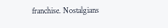franchise. Nostalgians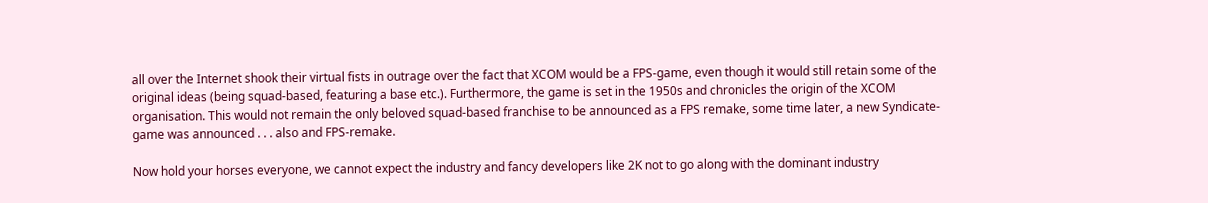all over the Internet shook their virtual fists in outrage over the fact that XCOM would be a FPS-game, even though it would still retain some of the original ideas (being squad-based, featuring a base etc.). Furthermore, the game is set in the 1950s and chronicles the origin of the XCOM organisation. This would not remain the only beloved squad-based franchise to be announced as a FPS remake, some time later, a new Syndicate-game was announced . . . also and FPS-remake.

Now hold your horses everyone, we cannot expect the industry and fancy developers like 2K not to go along with the dominant industry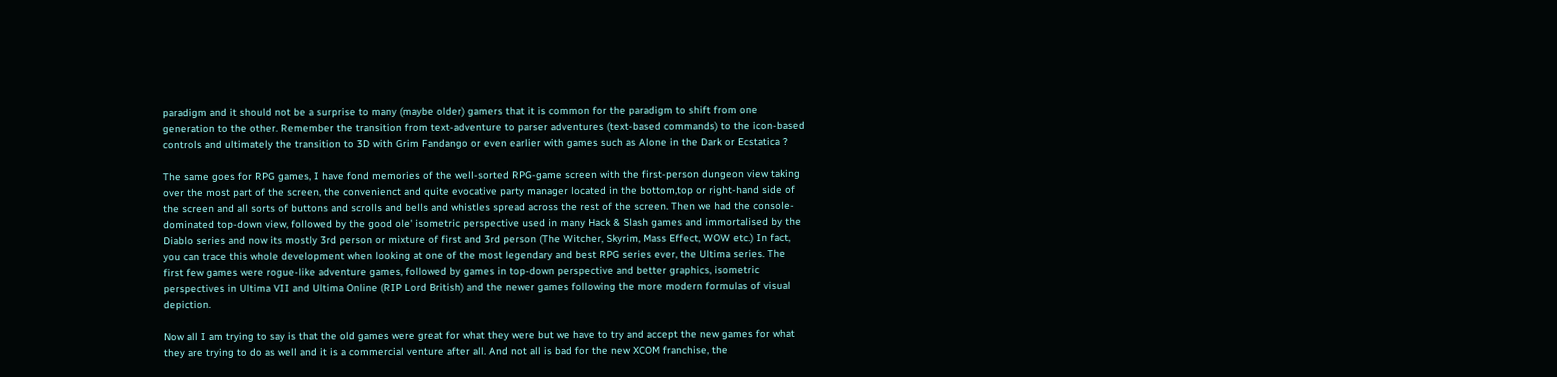paradigm and it should not be a surprise to many (maybe older) gamers that it is common for the paradigm to shift from one generation to the other. Remember the transition from text-adventure to parser adventures (text-based commands) to the icon-based controls and ultimately the transition to 3D with Grim Fandango or even earlier with games such as Alone in the Dark or Ecstatica ?

The same goes for RPG games, I have fond memories of the well-sorted RPG-game screen with the first-person dungeon view taking over the most part of the screen, the convenienct and quite evocative party manager located in the bottom,top or right-hand side of the screen and all sorts of buttons and scrolls and bells and whistles spread across the rest of the screen. Then we had the console-dominated top-down view, followed by the good ole' isometric perspective used in many Hack & Slash games and immortalised by the Diablo series and now its mostly 3rd person or mixture of first and 3rd person (The Witcher, Skyrim, Mass Effect, WOW etc.) In fact, you can trace this whole development when looking at one of the most legendary and best RPG series ever, the Ultima series. The first few games were rogue-like adventure games, followed by games in top-down perspective and better graphics, isometric perspectives in Ultima VII and Ultima Online (RIP Lord British) and the newer games following the more modern formulas of visual depiction.

Now all I am trying to say is that the old games were great for what they were but we have to try and accept the new games for what they are trying to do as well and it is a commercial venture after all. And not all is bad for the new XCOM franchise, the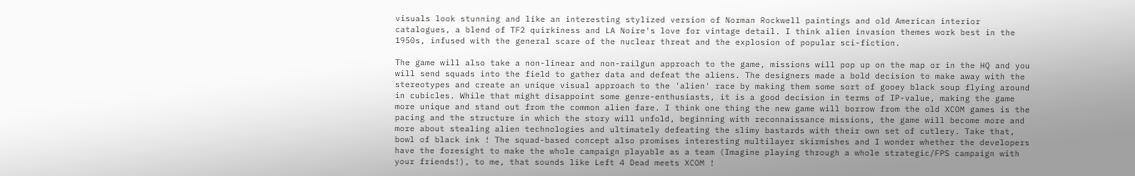visuals look stunning and like an interesting stylized version of Norman Rockwell paintings and old American interior catalogues, a blend of TF2 quirkiness and LA Noire's love for vintage detail. I think alien invasion themes work best in the 1950s, infused with the general scare of the nuclear threat and the explosion of popular sci-fiction.

The game will also take a non-linear and non-railgun approach to the game, missions will pop up on the map or in the HQ and you will send squads into the field to gather data and defeat the aliens. The designers made a bold decision to make away with the stereotypes and create an unique visual approach to the 'alien' race by making them some sort of gooey black soup flying around in cubicles. While that might disappoint some genre-enthusiasts, it is a good decision in terms of IP-value, making the game more unique and stand out from the common alien fare. I think one thing the new game will borrow from the old XCOM games is the pacing and the structure in which the story will unfold, beginning with reconnaissance missions, the game will become more and more about stealing alien technologies and ultimately defeating the slimy bastards with their own set of cutlery. Take that, bowl of black ink ! The squad-based concept also promises interesting multilayer skirmishes and I wonder whether the developers have the foresight to make the whole campaign playable as a team (Imagine playing through a whole strategic/FPS campaign with your friends!), to me, that sounds like Left 4 Dead meets XCOM !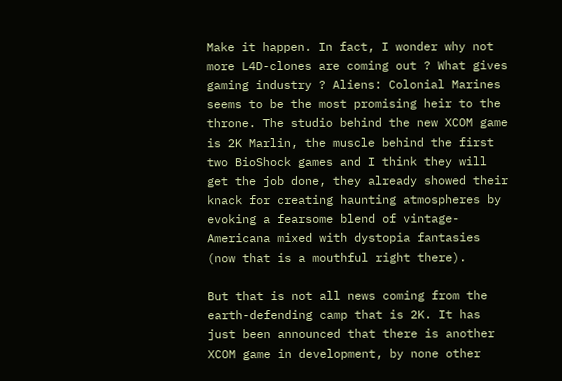Make it happen. In fact, I wonder why not more L4D-clones are coming out ? What gives gaming industry ? Aliens: Colonial Marines seems to be the most promising heir to the throne. The studio behind the new XCOM game is 2K Marlin, the muscle behind the first two BioShock games and I think they will get the job done, they already showed their knack for creating haunting atmospheres by evoking a fearsome blend of vintage-Americana mixed with dystopia fantasies (now that is a mouthful right there).

But that is not all news coming from the earth-defending camp that is 2K. It has just been announced that there is another XCOM game in development, by none other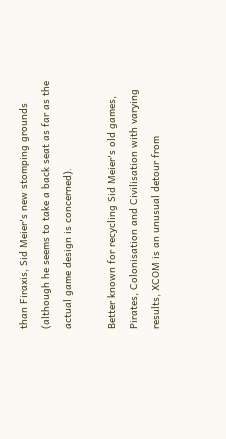than Firaxis, Sid Meier's new stomping grounds (although he seems to take a back seat as far as the actual game design is concerned).

Better known for recycling Sid Meier's old games, Pirates, Colonisation and Civilisation with varying results, XCOM is an unusual detour from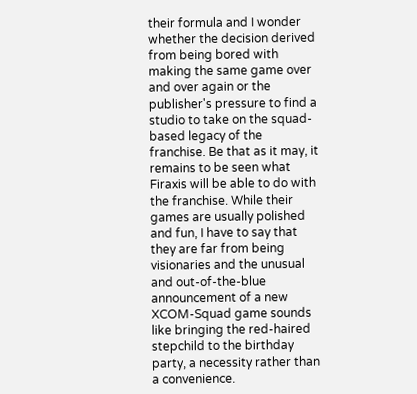their formula and I wonder whether the decision derived from being bored with making the same game over and over again or the publisher's pressure to find a studio to take on the squad-based legacy of the franchise. Be that as it may, it remains to be seen what Firaxis will be able to do with the franchise. While their games are usually polished and fun, I have to say that they are far from being visionaries and the unusual and out-of-the-blue announcement of a new XCOM-Squad game sounds like bringing the red-haired stepchild to the birthday party, a necessity rather than a convenience.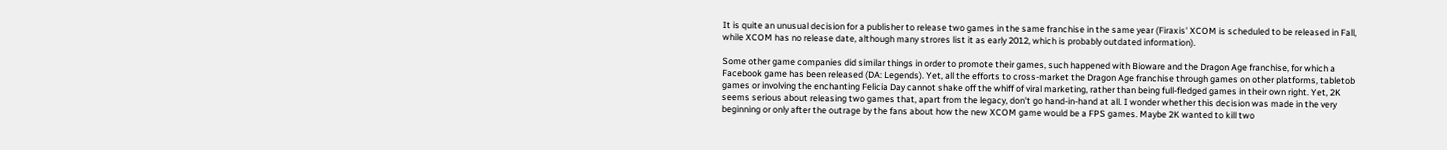It is quite an unusual decision for a publisher to release two games in the same franchise in the same year (Firaxis' XCOM is scheduled to be released in Fall, while XCOM has no release date, although many strores list it as early 2012, which is probably outdated information).

Some other game companies did similar things in order to promote their games, such happened with Bioware and the Dragon Age franchise, for which a Facebook game has been released (DA: Legends). Yet, all the efforts to cross-market the Dragon Age franchise through games on other platforms, tabletob games or involving the enchanting Felicia Day cannot shake off the whiff of viral marketing, rather than being full-fledged games in their own right. Yet, 2K seems serious about releasing two games that, apart from the legacy, don't go hand-in-hand at all. I wonder whether this decision was made in the very beginning or only after the outrage by the fans about how the new XCOM game would be a FPS games. Maybe 2K wanted to kill two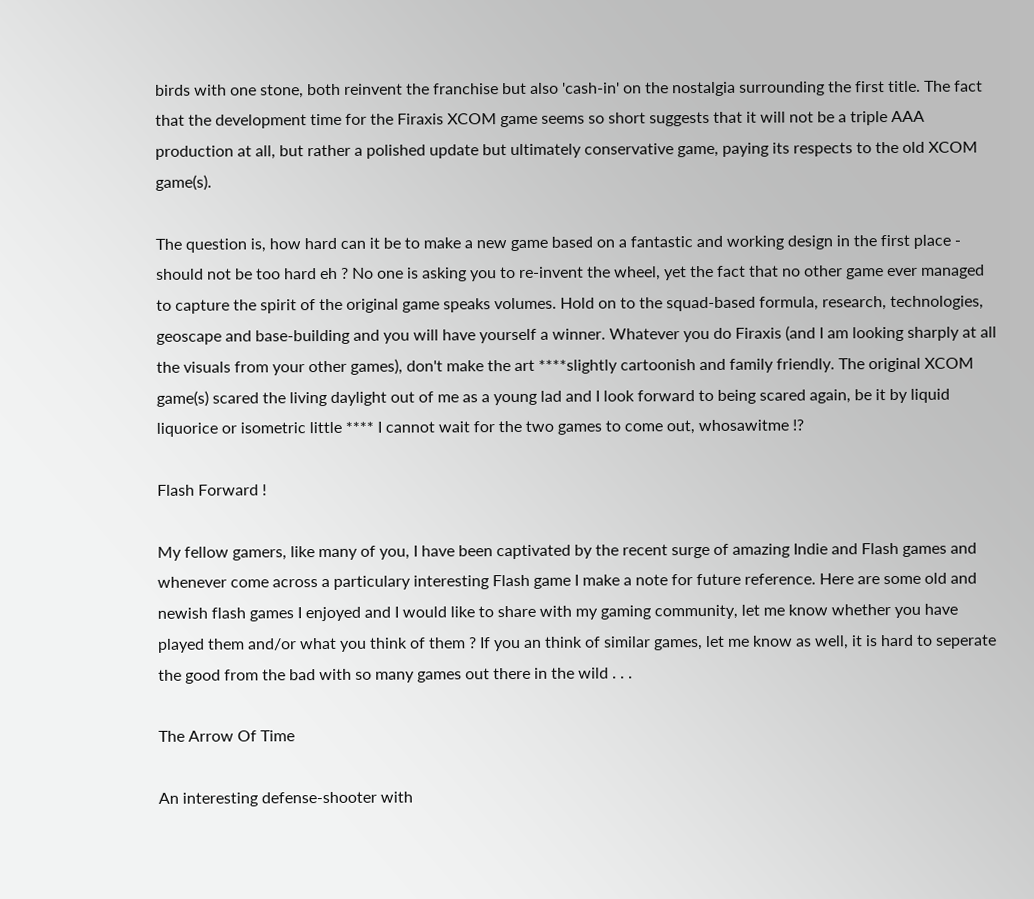birds with one stone, both reinvent the franchise but also 'cash-in' on the nostalgia surrounding the first title. The fact that the development time for the Firaxis XCOM game seems so short suggests that it will not be a triple AAA production at all, but rather a polished update but ultimately conservative game, paying its respects to the old XCOM game(s).

The question is, how hard can it be to make a new game based on a fantastic and working design in the first place - should not be too hard eh ? No one is asking you to re-invent the wheel, yet the fact that no other game ever managed to capture the spirit of the original game speaks volumes. Hold on to the squad-based formula, research, technologies, geoscape and base-building and you will have yourself a winner. Whatever you do Firaxis (and I am looking sharply at all the visuals from your other games), don't make the art ****slightly cartoonish and family friendly. The original XCOM game(s) scared the living daylight out of me as a young lad and I look forward to being scared again, be it by liquid liquorice or isometric little **** I cannot wait for the two games to come out, whosawitme !?

Flash Forward !

My fellow gamers, like many of you, I have been captivated by the recent surge of amazing Indie and Flash games and whenever come across a particulary interesting Flash game I make a note for future reference. Here are some old and newish flash games I enjoyed and I would like to share with my gaming community, let me know whether you have played them and/or what you think of them ? If you an think of similar games, let me know as well, it is hard to seperate the good from the bad with so many games out there in the wild . . .

The Arrow Of Time

An interesting defense-shooter with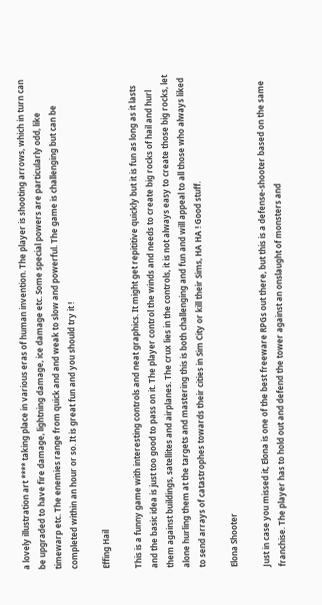a lovely illustration art **** taking place in various eras of human invention. The player is shooting arrows, which in turn can be upgraded to have fire damage, lightning damage, ice damage etc. Some special powers are particularly odd, like timewarp etc. The enemies range from quick and and weak to slow and powerful. The game is challenging but can be completed within an hour or so. It is great fun and you should try it !

Effing Hail

This is a funny game with interesting controls and neat graphics. It might get repititive quickly but it is fun as long as it lasts and the basic idea is just too good to pass on it. The player control the winds and needs to create big rocks of hail and hurl them against buildings, satellites and airplanes. The crux lies in the controls, it is not always easy to create those big rocks, let alone hurling them at the targets and mastering this is both challenging and fun and will appeal to all those who always liked to send arrays of catastrophes towards their cities in Sim City or kill their Sims, HA HA ! Good stuff.

Elona Shooter

Just in case you missed it, Elona is one of the best freeware RPGs out there, but this is a defense-shooter based on the same franchise. The player has to hold out and defend the tower against an onslaught of monsters and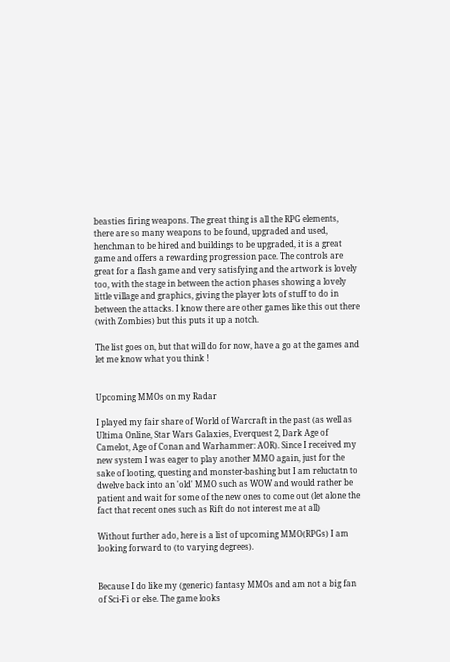beasties firing weapons. The great thing is all the RPG elements, there are so many weapons to be found, upgraded and used, henchman to be hired and buildings to be upgraded, it is a great game and offers a rewarding progression pace. The controls are great for a flash game and very satisfying and the artwork is lovely too, with the stage in between the action phases showing a lovely little village and graphics, giving the player lots of stuff to do in between the attacks. I know there are other games like this out there (with Zombies) but this puts it up a notch.

The list goes on, but that will do for now, have a go at the games and let me know what you think !


Upcoming MMOs on my Radar

I played my fair share of World of Warcraft in the past (as well as Ultima Online, Star Wars Galaxies, Everquest 2, Dark Age of Camelot, Age of Conan and Warhammer: AOR). Since I received my new system I was eager to play another MMO again, just for the sake of looting, questing and monster-bashing but I am reluctatn to dwelve back into an 'old' MMO such as WOW and would rather be patient and wait for some of the new ones to come out (let alone the fact that recent ones such as Rift do not interest me at all)

Without further ado, here is a list of upcoming MMO(RPGs) I am looking forward to (to varying degrees).


Because I do like my (generic) fantasy MMOs and am not a big fan of Sci-Fi or else. The game looks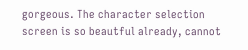gorgeous. The character selection screen is so beautful already, cannot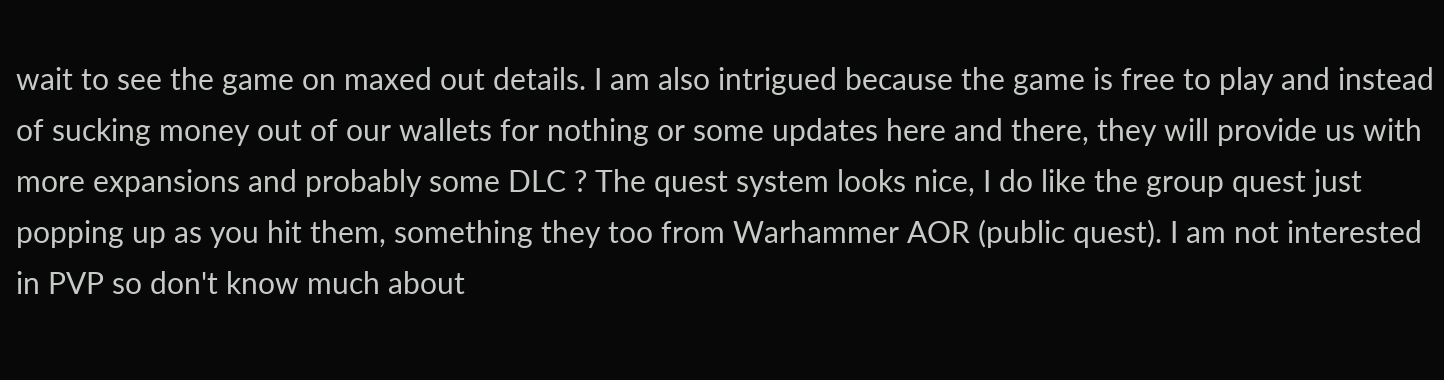wait to see the game on maxed out details. I am also intrigued because the game is free to play and instead of sucking money out of our wallets for nothing or some updates here and there, they will provide us with more expansions and probably some DLC ? The quest system looks nice, I do like the group quest just popping up as you hit them, something they too from Warhammer AOR (public quest). I am not interested in PVP so don't know much about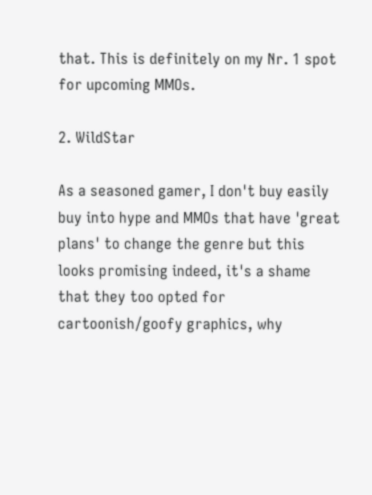that. This is definitely on my Nr. 1 spot for upcoming MMOs.

2. WildStar

As a seasoned gamer, I don't buy easily buy into hype and MMOs that have 'great plans' to change the genre but this looks promising indeed, it's a shame that they too opted for cartoonish/goofy graphics, why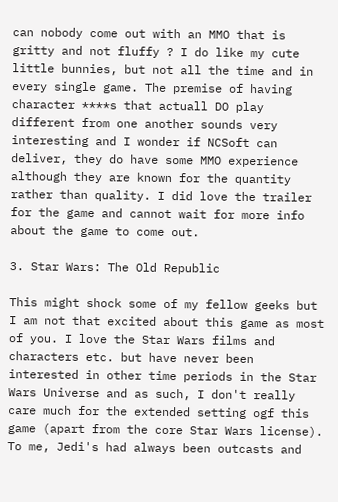can nobody come out with an MMO that is gritty and not fluffy ? I do like my cute little bunnies, but not all the time and in every single game. The premise of having character ****s that actuall DO play different from one another sounds very interesting and I wonder if NCSoft can deliver, they do have some MMO experience although they are known for the quantity rather than quality. I did love the trailer for the game and cannot wait for more info about the game to come out.

3. Star Wars: The Old Republic

This might shock some of my fellow geeks but I am not that excited about this game as most of you. I love the Star Wars films and characters etc. but have never been interested in other time periods in the Star Wars Universe and as such, I don't really care much for the extended setting ogf this game (apart from the core Star Wars license). To me, Jedi's had always been outcasts and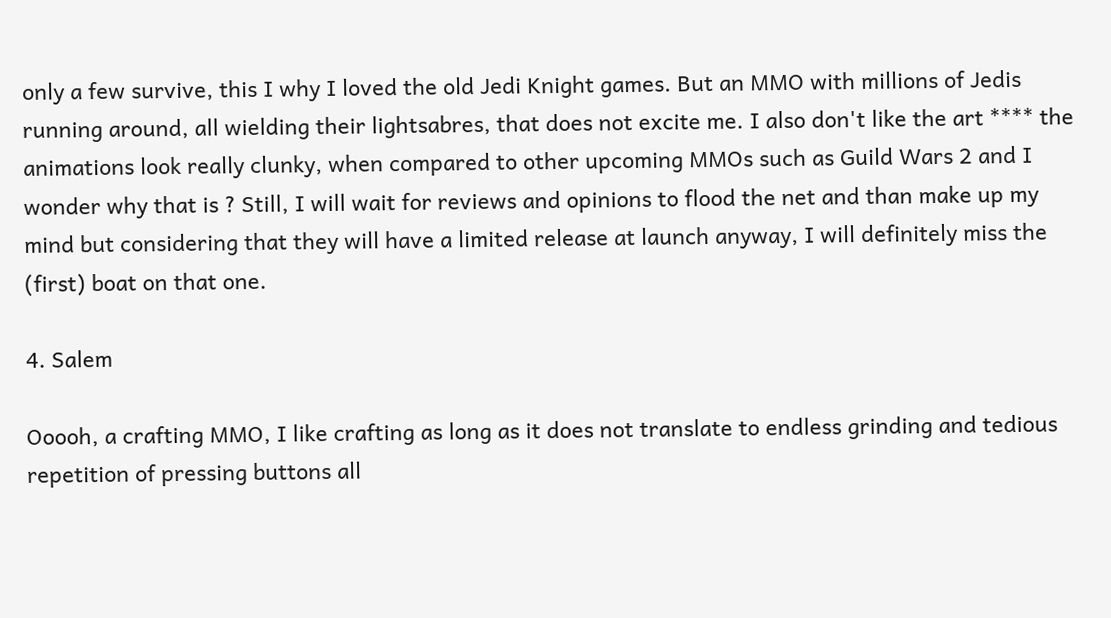only a few survive, this I why I loved the old Jedi Knight games. But an MMO with millions of Jedis running around, all wielding their lightsabres, that does not excite me. I also don't like the art **** the animations look really clunky, when compared to other upcoming MMOs such as Guild Wars 2 and I wonder why that is ? Still, I will wait for reviews and opinions to flood the net and than make up my mind but considering that they will have a limited release at launch anyway, I will definitely miss the (first) boat on that one.

4. Salem

Ooooh, a crafting MMO, I like crafting as long as it does not translate to endless grinding and tedious repetition of pressing buttons all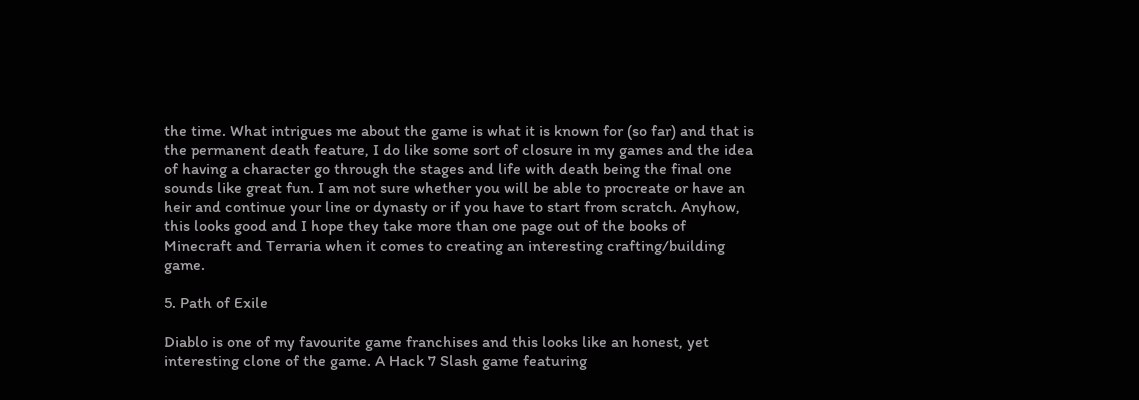the time. What intrigues me about the game is what it is known for (so far) and that is the permanent death feature, I do like some sort of closure in my games and the idea of having a character go through the stages and life with death being the final one sounds like great fun. I am not sure whether you will be able to procreate or have an heir and continue your line or dynasty or if you have to start from scratch. Anyhow, this looks good and I hope they take more than one page out of the books of Minecraft and Terraria when it comes to creating an interesting crafting/building game.

5. Path of Exile

Diablo is one of my favourite game franchises and this looks like an honest, yet interesting clone of the game. A Hack 7 Slash game featuring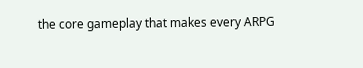the core gameplay that makes every ARPG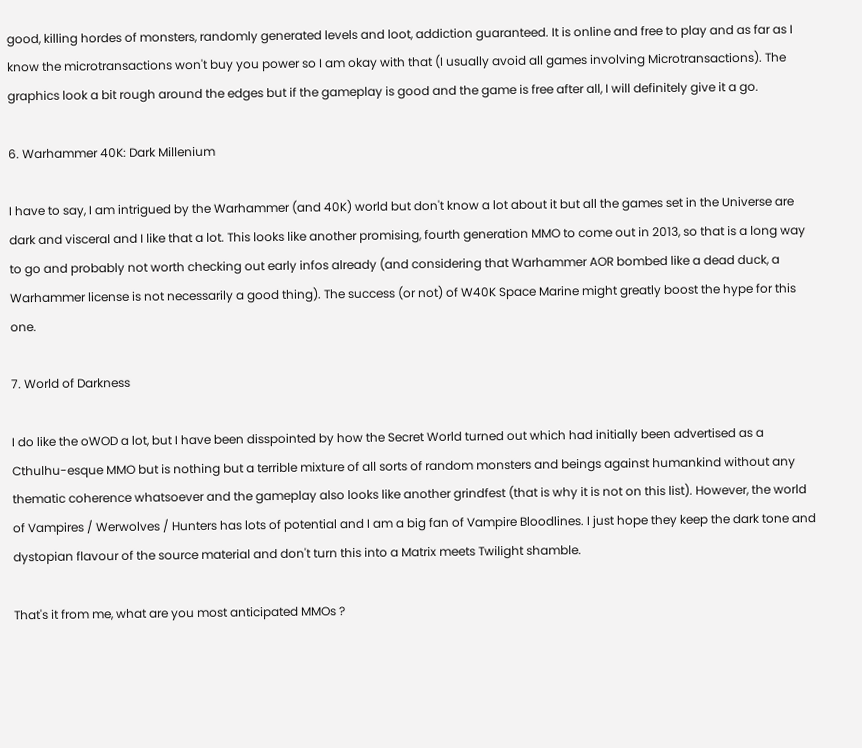good, killing hordes of monsters, randomly generated levels and loot, addiction guaranteed. It is online and free to play and as far as I know the microtransactions won't buy you power so I am okay with that (I usually avoid all games involving Microtransactions). The graphics look a bit rough around the edges but if the gameplay is good and the game is free after all, I will definitely give it a go.

6. Warhammer 40K: Dark Millenium

I have to say, I am intrigued by the Warhammer (and 40K) world but don't know a lot about it but all the games set in the Universe are dark and visceral and I like that a lot. This looks like another promising, fourth generation MMO to come out in 2013, so that is a long way to go and probably not worth checking out early infos already (and considering that Warhammer AOR bombed like a dead duck, a Warhammer license is not necessarily a good thing). The success (or not) of W40K Space Marine might greatly boost the hype for this one.

7. World of Darkness

I do like the oWOD a lot, but I have been disspointed by how the Secret World turned out which had initially been advertised as a Cthulhu-esque MMO but is nothing but a terrible mixture of all sorts of random monsters and beings against humankind without any thematic coherence whatsoever and the gameplay also looks like another grindfest (that is why it is not on this list). However, the world of Vampires / Werwolves / Hunters has lots of potential and I am a big fan of Vampire Bloodlines. I just hope they keep the dark tone and dystopian flavour of the source material and don't turn this into a Matrix meets Twilight shamble.

That's it from me, what are you most anticipated MMOs ?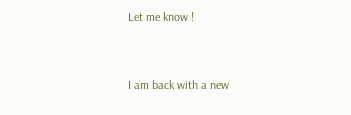Let me know !


I am back with a new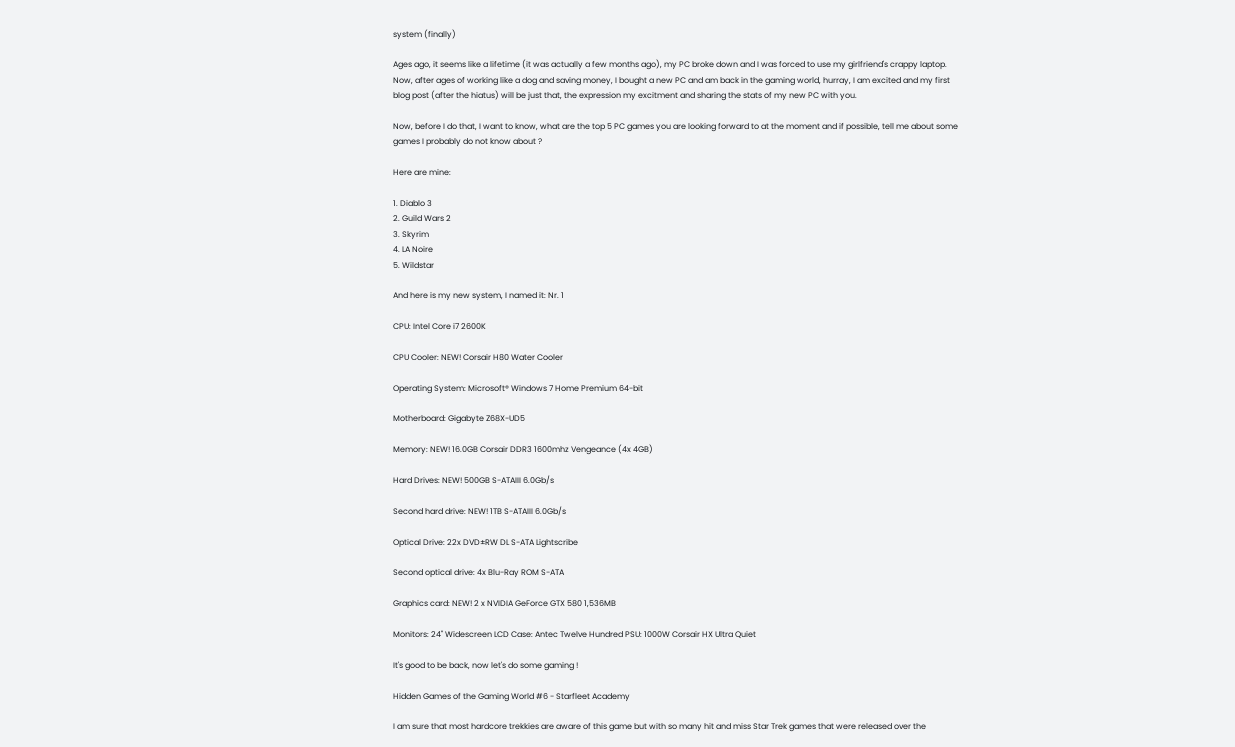system (finally)

Ages ago, it seems like a lifetime (it was actually a few months ago), my PC broke down and I was forced to use my girlfriend's crappy laptop. Now, after ages of working like a dog and saving money, I bought a new PC and am back in the gaming world, hurray, I am excited and my first blog post (after the hiatus) will be just that, the expression my excitment and sharing the stats of my new PC with you.

Now, before I do that, I want to know, what are the top 5 PC games you are looking forward to at the moment and if possible, tell me about some games I probably do not know about ?

Here are mine:

1. Diablo 3
2. Guild Wars 2
3. Skyrim
4. LA Noire
5. Wildstar

And here is my new system, I named it: Nr. 1

CPU: Intel Core i7 2600K

CPU Cooler: NEW! Corsair H80 Water Cooler

Operating System: Microsoft® Windows 7 Home Premium 64-bit

Motherboard: Gigabyte Z68X-UD5

Memory: NEW! 16.0GB Corsair DDR3 1600mhz Vengeance (4x 4GB)

Hard Drives: NEW! 500GB S-ATAIII 6.0Gb/s

Second hard drive: NEW! 1TB S-ATAIII 6.0Gb/s

Optical Drive: 22x DVD±RW DL S-ATA Lightscribe

Second optical drive: 4x Blu-Ray ROM S-ATA

Graphics card: NEW! 2 x NVIDIA GeForce GTX 580 1,536MB

Monitors: 24" Widescreen LCD Case: Antec Twelve Hundred PSU: 1000W Corsair HX Ultra Quiet

It's good to be back, now let's do some gaming !

Hidden Games of the Gaming World #6 - Starfleet Academy

I am sure that most hardcore trekkies are aware of this game but with so many hit and miss Star Trek games that were released over the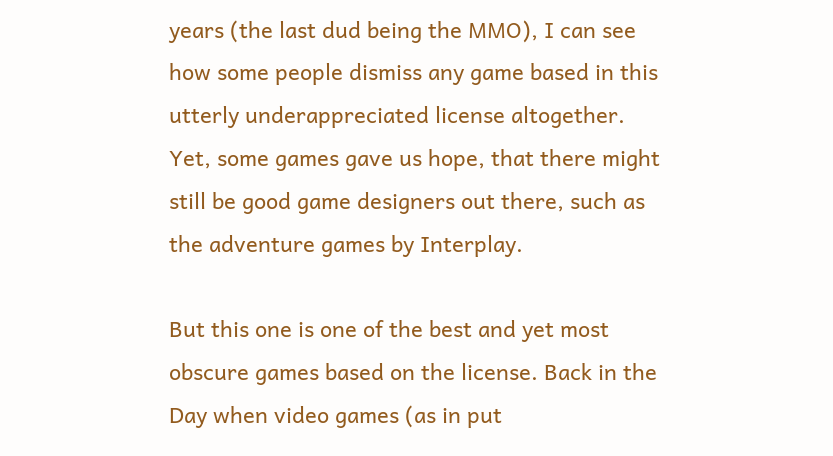years (the last dud being the MMO), I can see how some people dismiss any game based in this utterly underappreciated license altogether. Yet, some games gave us hope, that there might still be good game designers out there, such as the adventure games by Interplay.

But this one is one of the best and yet most obscure games based on the license. Back in the Day when video games (as in put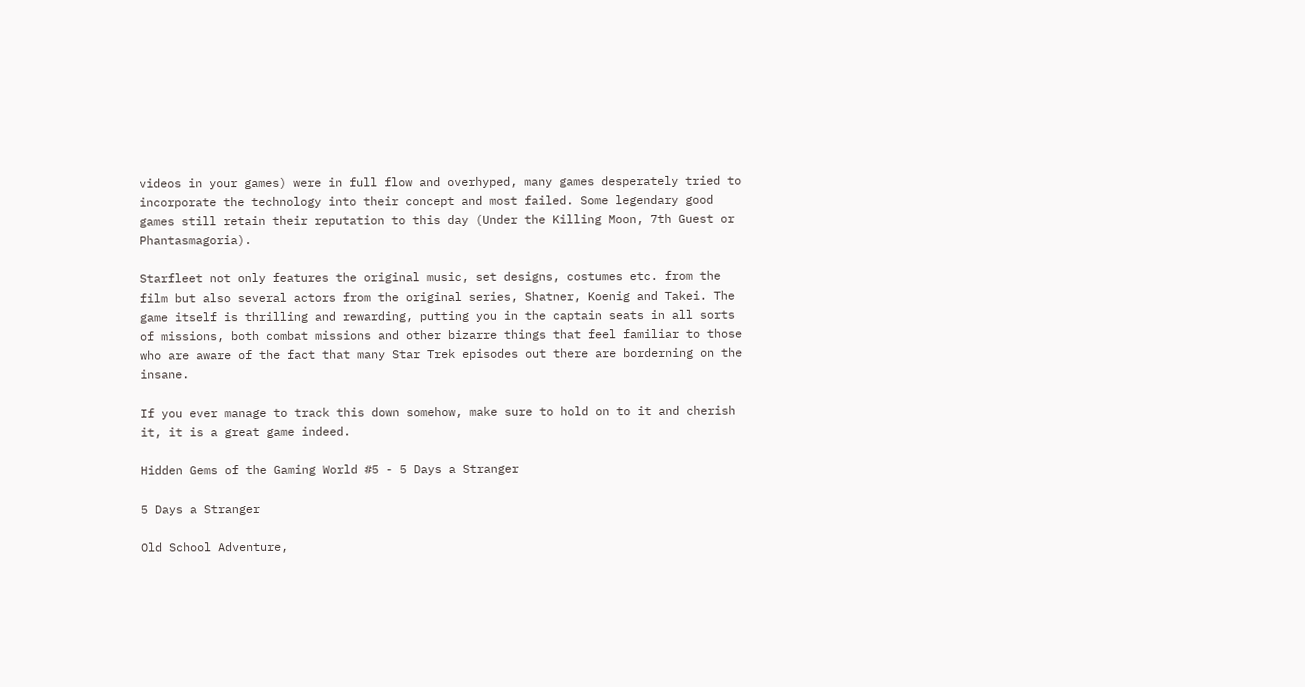videos in your games) were in full flow and overhyped, many games desperately tried to incorporate the technology into their concept and most failed. Some legendary good games still retain their reputation to this day (Under the Killing Moon, 7th Guest or Phantasmagoria).

Starfleet not only features the original music, set designs, costumes etc. from the film but also several actors from the original series, Shatner, Koenig and Takei. The game itself is thrilling and rewarding, putting you in the captain seats in all sorts of missions, both combat missions and other bizarre things that feel familiar to those who are aware of the fact that many Star Trek episodes out there are borderning on the insane.

If you ever manage to track this down somehow, make sure to hold on to it and cherish it, it is a great game indeed.

Hidden Gems of the Gaming World #5 - 5 Days a Stranger

5 Days a Stranger

Old School Adventure,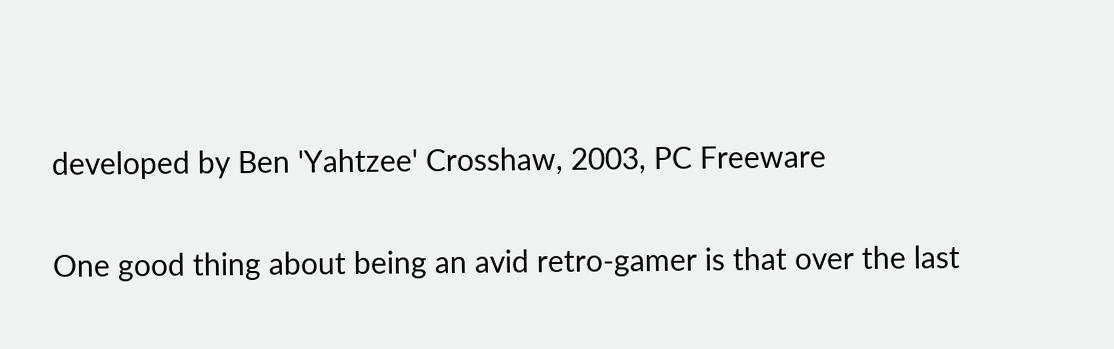developed by Ben 'Yahtzee' Crosshaw, 2003, PC Freeware

One good thing about being an avid retro-gamer is that over the last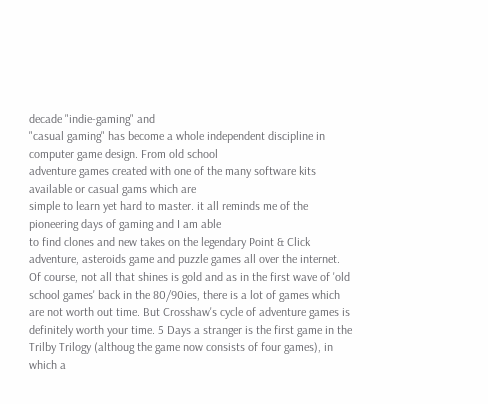decade "indie-gaming" and
"casual gaming" has become a whole independent discipline in computer game design. From old school
adventure games created with one of the many software kits available or casual gams which are
simple to learn yet hard to master. it all reminds me of the pioneering days of gaming and I am able
to find clones and new takes on the legendary Point & Click adventure, asteroids game and puzzle games all over the internet. Of course, not all that shines is gold and as in the first wave of 'old school games' back in the 80/90ies, there is a lot of games which are not worth out time. But Crosshaw's cycle of adventure games is definitely worth your time. 5 Days a stranger is the first game in the Trilby Trilogy (althoug the game now consists of four games), in which a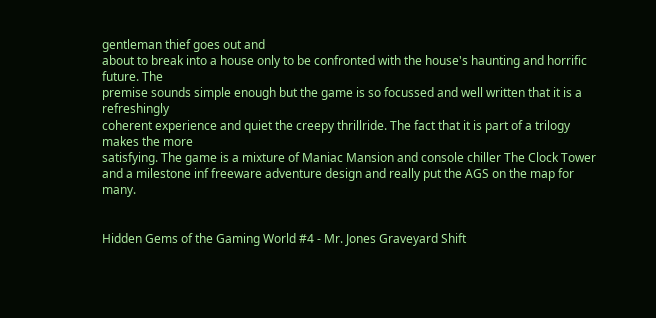gentleman thief goes out and
about to break into a house only to be confronted with the house's haunting and horrific future. The
premise sounds simple enough but the game is so focussed and well written that it is a refreshingly
coherent experience and quiet the creepy thrillride. The fact that it is part of a trilogy makes the more
satisfying. The game is a mixture of Maniac Mansion and console chiller The Clock Tower and a milestone inf freeware adventure design and really put the AGS on the map for many.


Hidden Gems of the Gaming World #4 - Mr. Jones Graveyard Shift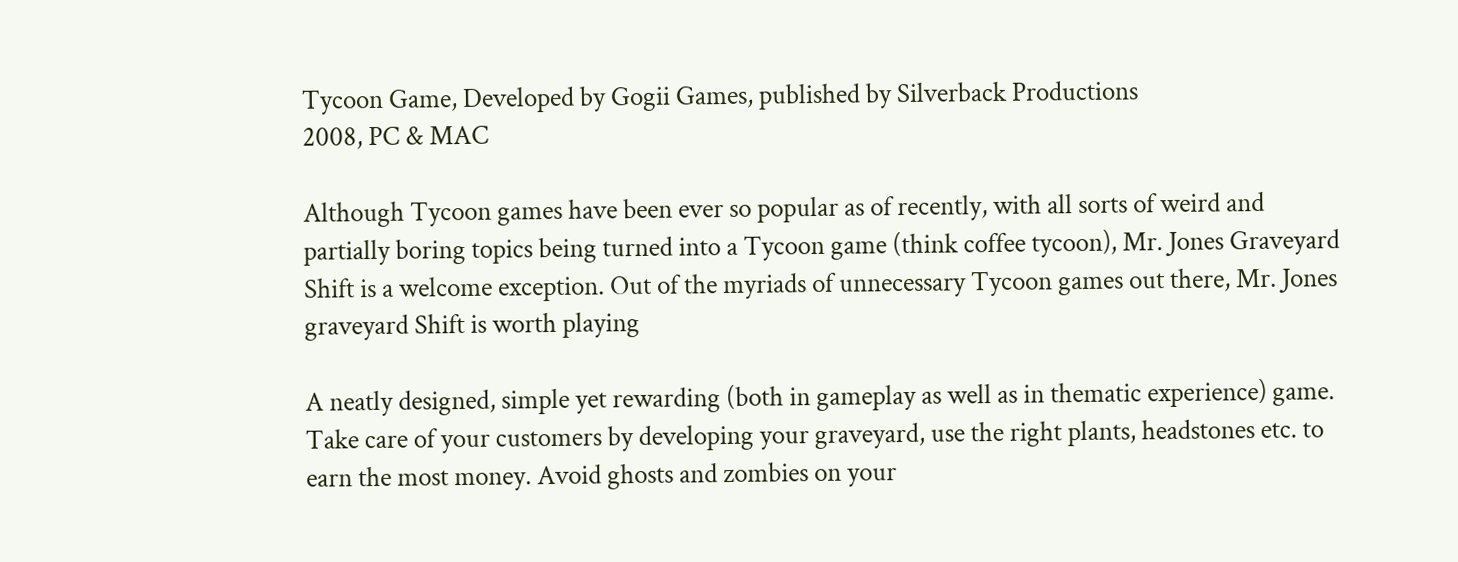Tycoon Game, Developed by Gogii Games, published by Silverback Productions
2008, PC & MAC

Although Tycoon games have been ever so popular as of recently, with all sorts of weird and partially boring topics being turned into a Tycoon game (think coffee tycoon), Mr. Jones Graveyard Shift is a welcome exception. Out of the myriads of unnecessary Tycoon games out there, Mr. Jones graveyard Shift is worth playing

A neatly designed, simple yet rewarding (both in gameplay as well as in thematic experience) game. Take care of your customers by developing your graveyard, use the right plants, headstones etc. to earn the most money. Avoid ghosts and zombies on your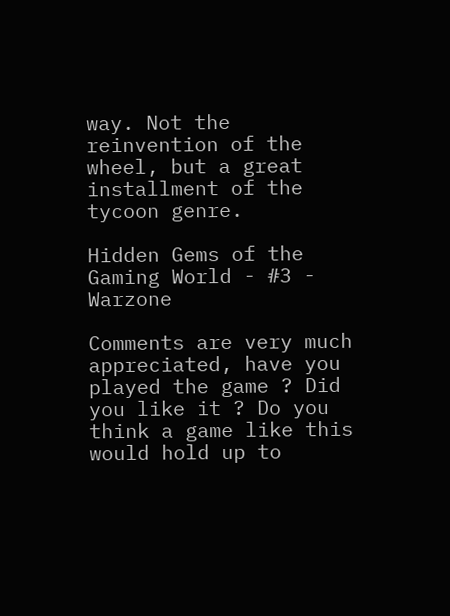way. Not the reinvention of the wheel, but a great installment of the tycoon genre.

Hidden Gems of the Gaming World - #3 - Warzone

Comments are very much appreciated, have you played the game ? Did you like it ? Do you think a game like this would hold up to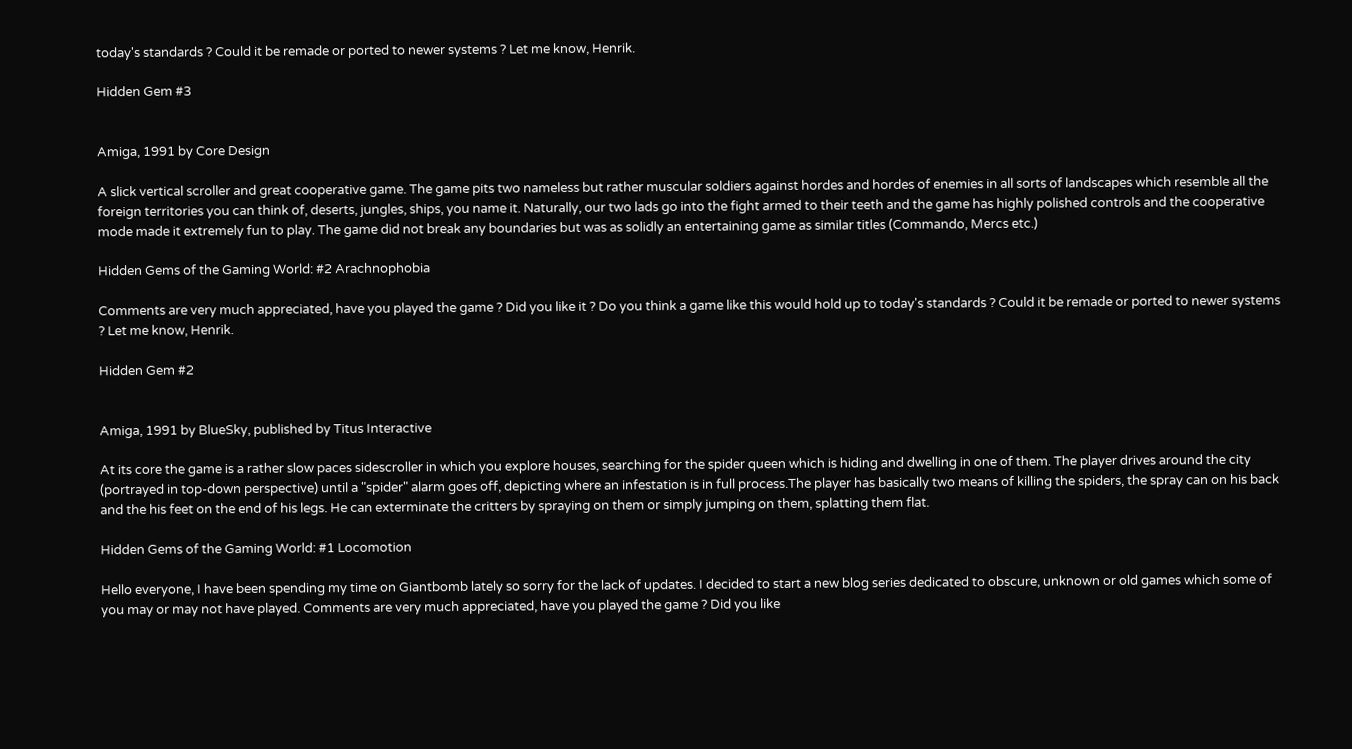today's standards ? Could it be remade or ported to newer systems ? Let me know, Henrik.

Hidden Gem #3


Amiga, 1991 by Core Design

A slick vertical scroller and great cooperative game. The game pits two nameless but rather muscular soldiers against hordes and hordes of enemies in all sorts of landscapes which resemble all the foreign territories you can think of, deserts, jungles, ships, you name it. Naturally, our two lads go into the fight armed to their teeth and the game has highly polished controls and the cooperative mode made it extremely fun to play. The game did not break any boundaries but was as solidly an entertaining game as similar titles (Commando, Mercs etc.)

Hidden Gems of the Gaming World: #2 Arachnophobia

Comments are very much appreciated, have you played the game ? Did you like it ? Do you think a game like this would hold up to today's standards ? Could it be remade or ported to newer systems ? Let me know, Henrik.

Hidden Gem #2


Amiga, 1991 by BlueSky, published by Titus Interactive

At its core the game is a rather slow paces sidescroller in which you explore houses, searching for the spider queen which is hiding and dwelling in one of them. The player drives around the city (portrayed in top-down perspective) until a "spider" alarm goes off, depicting where an infestation is in full process.The player has basically two means of killing the spiders, the spray can on his back and the his feet on the end of his legs. He can exterminate the critters by spraying on them or simply jumping on them, splatting them flat.

Hidden Gems of the Gaming World: #1 Locomotion

Hello everyone, I have been spending my time on Giantbomb lately so sorry for the lack of updates. I decided to start a new blog series dedicated to obscure, unknown or old games which some of you may or may not have played. Comments are very much appreciated, have you played the game ? Did you like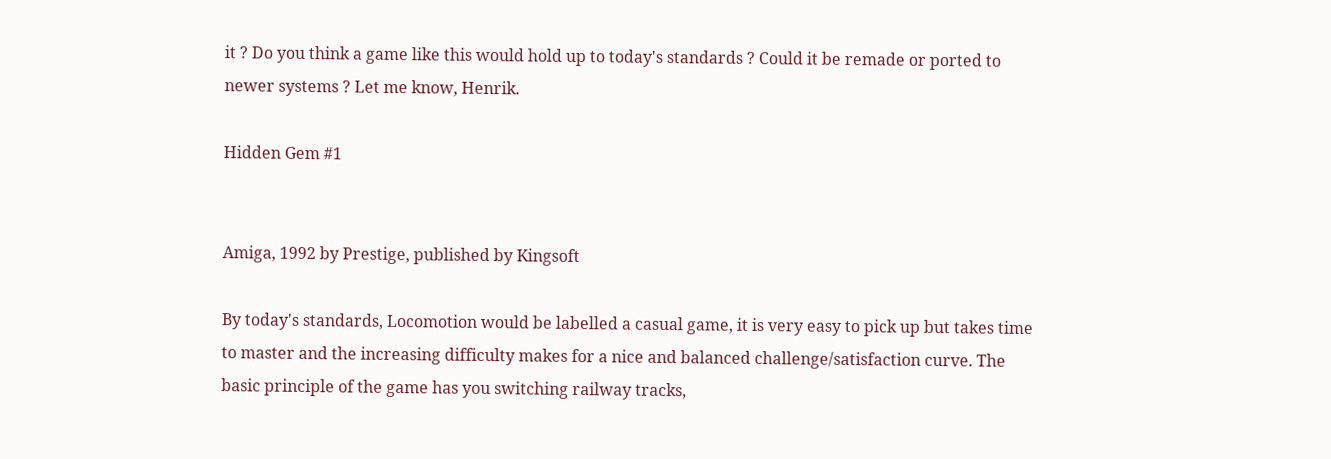it ? Do you think a game like this would hold up to today's standards ? Could it be remade or ported to newer systems ? Let me know, Henrik.

Hidden Gem #1


Amiga, 1992 by Prestige, published by Kingsoft

By today's standards, Locomotion would be labelled a casual game, it is very easy to pick up but takes time to master and the increasing difficulty makes for a nice and balanced challenge/satisfaction curve. The basic principle of the game has you switching railway tracks,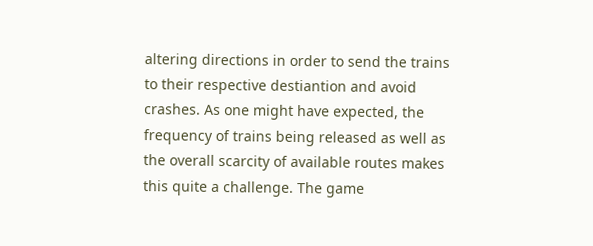altering directions in order to send the trains to their respective destiantion and avoid crashes. As one might have expected, the frequency of trains being released as well as the overall scarcity of available routes makes this quite a challenge. The game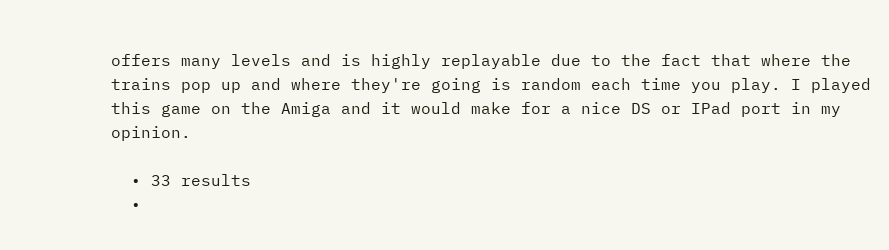offers many levels and is highly replayable due to the fact that where the trains pop up and where they're going is random each time you play. I played this game on the Amiga and it would make for a nice DS or IPad port in my opinion.

  • 33 results
  •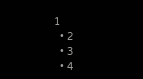1
  • 2
  • 3
  • 4